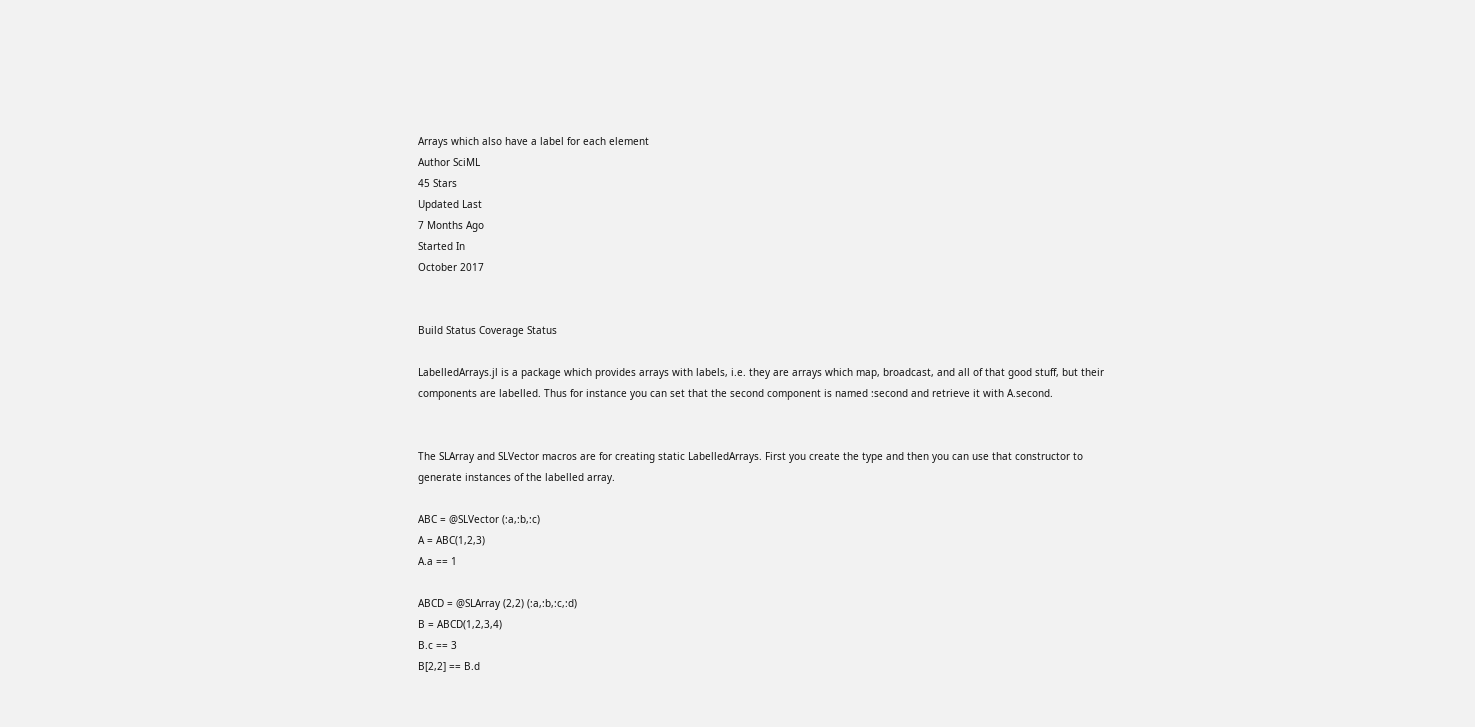Arrays which also have a label for each element
Author SciML
45 Stars
Updated Last
7 Months Ago
Started In
October 2017


Build Status Coverage Status

LabelledArrays.jl is a package which provides arrays with labels, i.e. they are arrays which map, broadcast, and all of that good stuff, but their components are labelled. Thus for instance you can set that the second component is named :second and retrieve it with A.second.


The SLArray and SLVector macros are for creating static LabelledArrays. First you create the type and then you can use that constructor to generate instances of the labelled array.

ABC = @SLVector (:a,:b,:c)
A = ABC(1,2,3)
A.a == 1

ABCD = @SLArray (2,2) (:a,:b,:c,:d)
B = ABCD(1,2,3,4)
B.c == 3
B[2,2] == B.d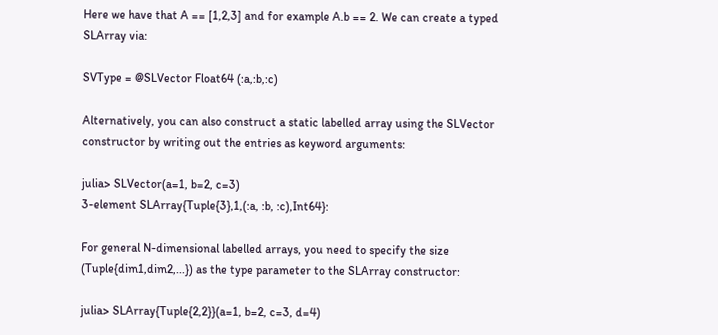Here we have that A == [1,2,3] and for example A.b == 2. We can create a typed SLArray via:

SVType = @SLVector Float64 (:a,:b,:c)

Alternatively, you can also construct a static labelled array using the SLVector constructor by writing out the entries as keyword arguments:

julia> SLVector(a=1, b=2, c=3)
3-element SLArray{Tuple{3},1,(:a, :b, :c),Int64}:

For general N-dimensional labelled arrays, you need to specify the size (Tuple{dim1,dim2,...}) as the type parameter to the SLArray constructor:

julia> SLArray{Tuple{2,2}}(a=1, b=2, c=3, d=4)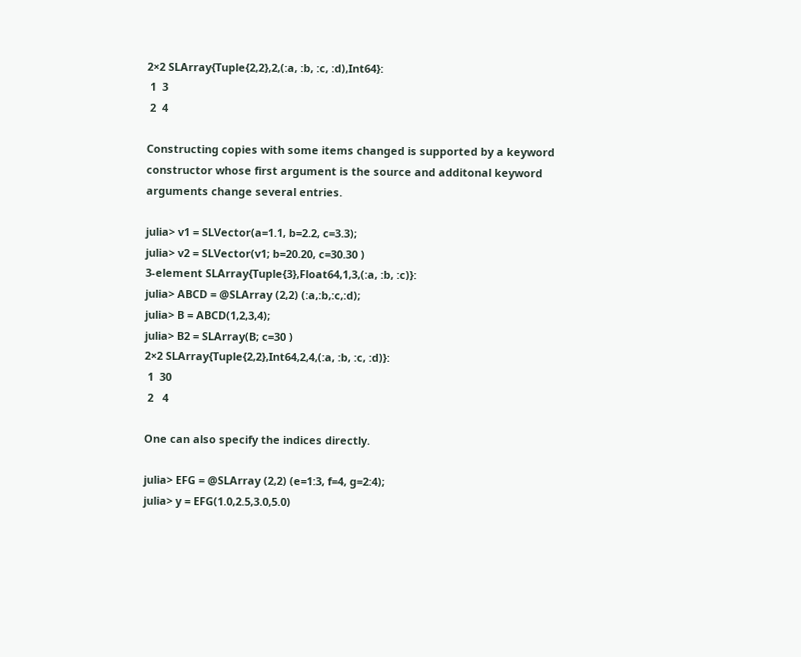2×2 SLArray{Tuple{2,2},2,(:a, :b, :c, :d),Int64}:
 1  3
 2  4

Constructing copies with some items changed is supported by a keyword constructor whose first argument is the source and additonal keyword arguments change several entries.

julia> v1 = SLVector(a=1.1, b=2.2, c=3.3);
julia> v2 = SLVector(v1; b=20.20, c=30.30 )
3-element SLArray{Tuple{3},Float64,1,3,(:a, :b, :c)}:
julia> ABCD = @SLArray (2,2) (:a,:b,:c,:d);
julia> B = ABCD(1,2,3,4);
julia> B2 = SLArray(B; c=30 )
2×2 SLArray{Tuple{2,2},Int64,2,4,(:a, :b, :c, :d)}:
 1  30
 2   4

One can also specify the indices directly.

julia> EFG = @SLArray (2,2) (e=1:3, f=4, g=2:4);
julia> y = EFG(1.0,2.5,3.0,5.0)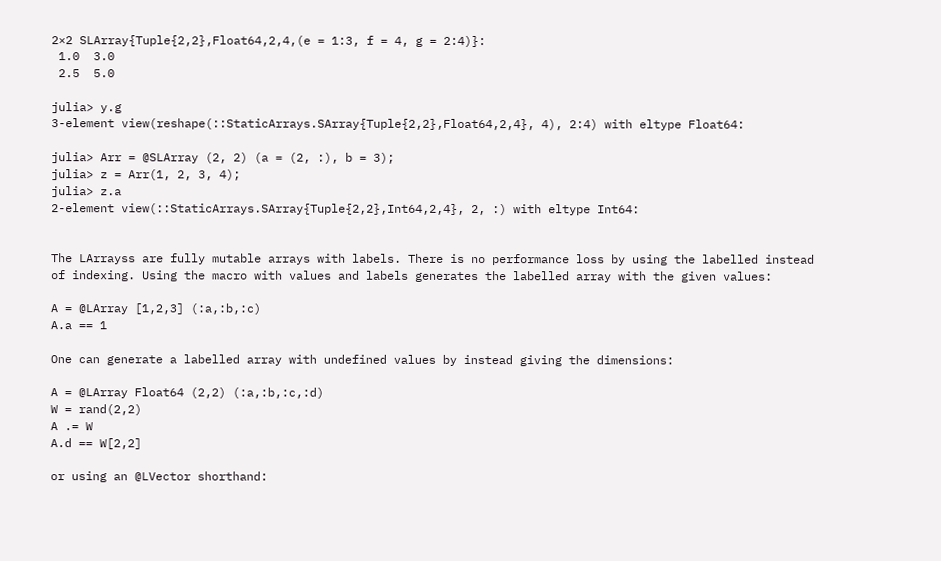2×2 SLArray{Tuple{2,2},Float64,2,4,(e = 1:3, f = 4, g = 2:4)}:
 1.0  3.0
 2.5  5.0

julia> y.g
3-element view(reshape(::StaticArrays.SArray{Tuple{2,2},Float64,2,4}, 4), 2:4) with eltype Float64:

julia> Arr = @SLArray (2, 2) (a = (2, :), b = 3);
julia> z = Arr(1, 2, 3, 4);
julia> z.a
2-element view(::StaticArrays.SArray{Tuple{2,2},Int64,2,4}, 2, :) with eltype Int64:


The LArrayss are fully mutable arrays with labels. There is no performance loss by using the labelled instead of indexing. Using the macro with values and labels generates the labelled array with the given values:

A = @LArray [1,2,3] (:a,:b,:c)
A.a == 1

One can generate a labelled array with undefined values by instead giving the dimensions:

A = @LArray Float64 (2,2) (:a,:b,:c,:d)
W = rand(2,2)
A .= W
A.d == W[2,2]

or using an @LVector shorthand: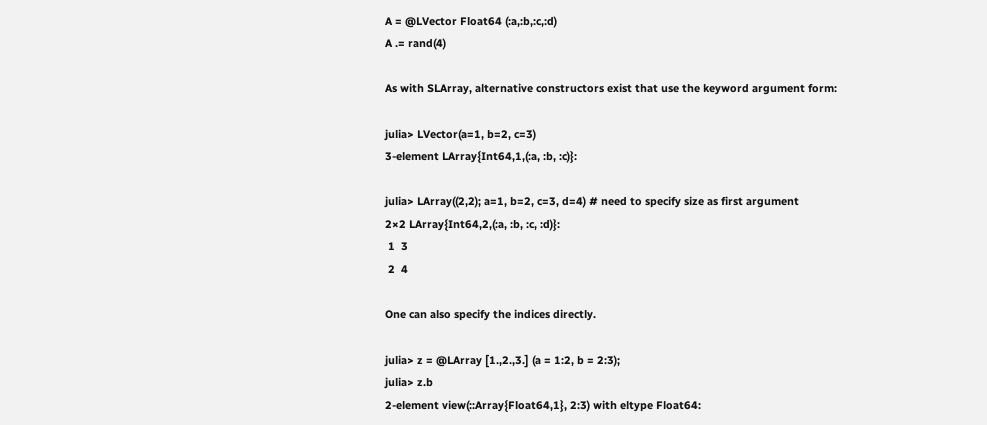A = @LVector Float64 (:a,:b,:c,:d)
A .= rand(4)

As with SLArray, alternative constructors exist that use the keyword argument form:

julia> LVector(a=1, b=2, c=3)
3-element LArray{Int64,1,(:a, :b, :c)}:

julia> LArray((2,2); a=1, b=2, c=3, d=4) # need to specify size as first argument
2×2 LArray{Int64,2,(:a, :b, :c, :d)}:
 1  3
 2  4

One can also specify the indices directly.

julia> z = @LArray [1.,2.,3.] (a = 1:2, b = 2:3);
julia> z.b
2-element view(::Array{Float64,1}, 2:3) with eltype Float64: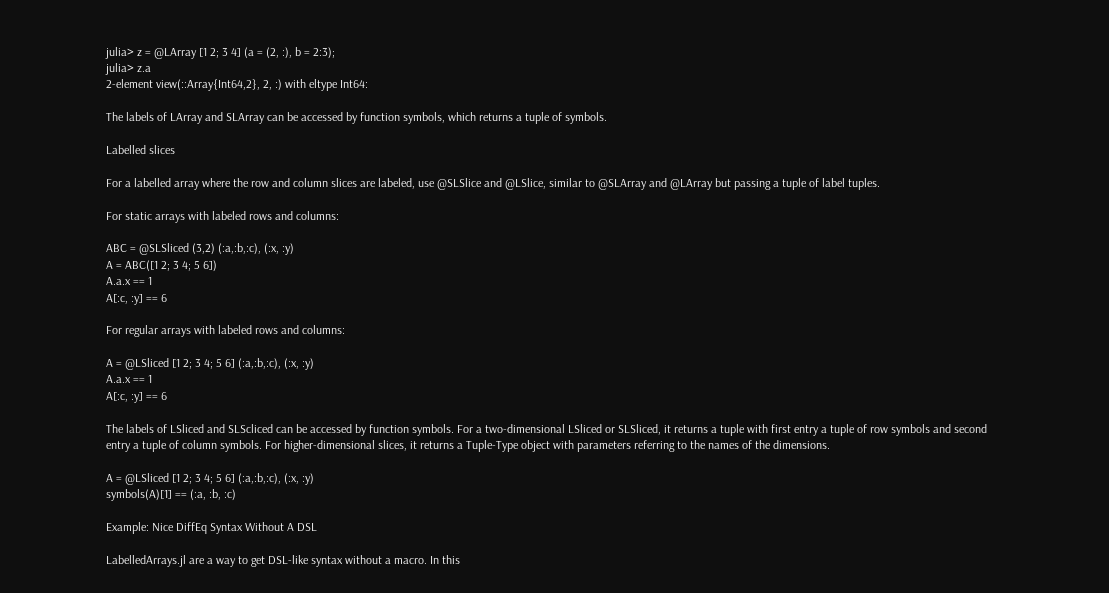julia> z = @LArray [1 2; 3 4] (a = (2, :), b = 2:3);
julia> z.a
2-element view(::Array{Int64,2}, 2, :) with eltype Int64:

The labels of LArray and SLArray can be accessed by function symbols, which returns a tuple of symbols.

Labelled slices

For a labelled array where the row and column slices are labeled, use @SLSlice and @LSlice, similar to @SLArray and @LArray but passing a tuple of label tuples.

For static arrays with labeled rows and columns:

ABC = @SLSliced (3,2) (:a,:b,:c), (:x, :y)
A = ABC([1 2; 3 4; 5 6])
A.a.x == 1
A[:c, :y] == 6

For regular arrays with labeled rows and columns:

A = @LSliced [1 2; 3 4; 5 6] (:a,:b,:c), (:x, :y)
A.a.x == 1
A[:c, :y] == 6

The labels of LSliced and SLScliced can be accessed by function symbols. For a two-dimensional LSliced or SLSliced, it returns a tuple with first entry a tuple of row symbols and second entry a tuple of column symbols. For higher-dimensional slices, it returns a Tuple-Type object with parameters referring to the names of the dimensions.

A = @LSliced [1 2; 3 4; 5 6] (:a,:b,:c), (:x, :y)
symbols(A)[1] == (:a, :b, :c)

Example: Nice DiffEq Syntax Without A DSL

LabelledArrays.jl are a way to get DSL-like syntax without a macro. In this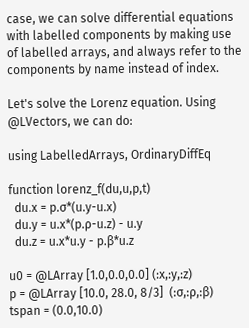case, we can solve differential equations with labelled components by making use of labelled arrays, and always refer to the components by name instead of index.

Let's solve the Lorenz equation. Using @LVectors, we can do:

using LabelledArrays, OrdinaryDiffEq

function lorenz_f(du,u,p,t)
  du.x = p.σ*(u.y-u.x)
  du.y = u.x*(p.ρ-u.z) - u.y
  du.z = u.x*u.y - p.β*u.z

u0 = @LArray [1.0,0.0,0.0] (:x,:y,:z)
p = @LArray [10.0, 28.0, 8/3]  (:σ,:ρ,:β)
tspan = (0.0,10.0)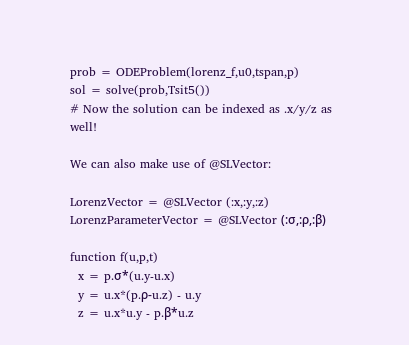prob = ODEProblem(lorenz_f,u0,tspan,p)
sol = solve(prob,Tsit5())
# Now the solution can be indexed as .x/y/z as well!

We can also make use of @SLVector:

LorenzVector = @SLVector (:x,:y,:z)
LorenzParameterVector = @SLVector (:σ,:ρ,:β)

function f(u,p,t)
  x = p.σ*(u.y-u.x)
  y = u.x*(p.ρ-u.z) - u.y
  z = u.x*u.y - p.β*u.z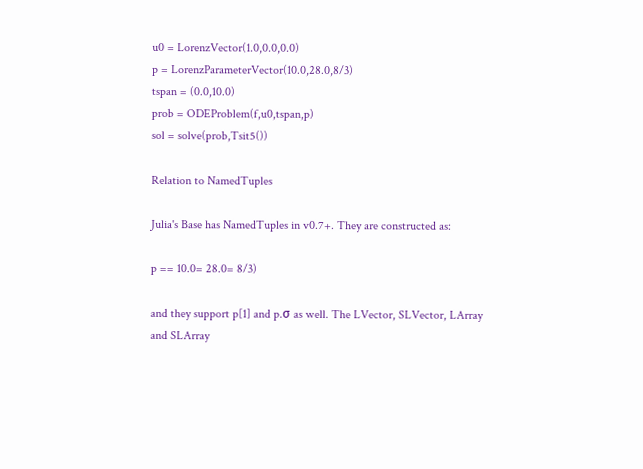u0 = LorenzVector(1.0,0.0,0.0)
p = LorenzParameterVector(10.0,28.0,8/3)
tspan = (0.0,10.0)
prob = ODEProblem(f,u0,tspan,p)
sol = solve(prob,Tsit5())

Relation to NamedTuples

Julia's Base has NamedTuples in v0.7+. They are constructed as:

p == 10.0= 28.0= 8/3)

and they support p[1] and p.σ as well. The LVector, SLVector, LArray and SLArray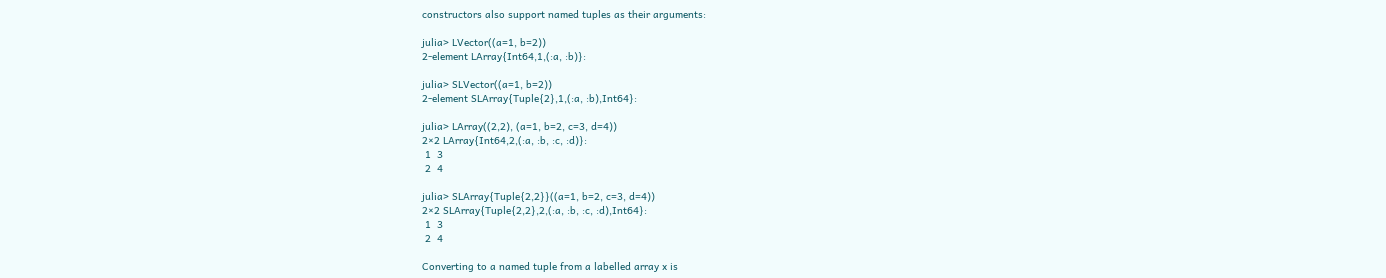constructors also support named tuples as their arguments:

julia> LVector((a=1, b=2))
2-element LArray{Int64,1,(:a, :b)}:

julia> SLVector((a=1, b=2))
2-element SLArray{Tuple{2},1,(:a, :b),Int64}:

julia> LArray((2,2), (a=1, b=2, c=3, d=4))
2×2 LArray{Int64,2,(:a, :b, :c, :d)}:
 1  3
 2  4

julia> SLArray{Tuple{2,2}}((a=1, b=2, c=3, d=4))
2×2 SLArray{Tuple{2,2},2,(:a, :b, :c, :d),Int64}:
 1  3
 2  4

Converting to a named tuple from a labelled array x is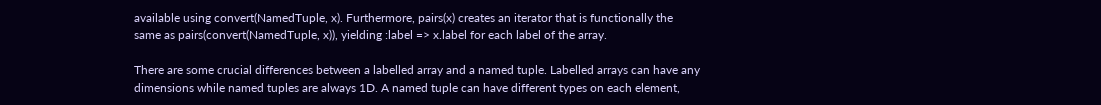available using convert(NamedTuple, x). Furthermore, pairs(x) creates an iterator that is functionally the same as pairs(convert(NamedTuple, x)), yielding :label => x.label for each label of the array.

There are some crucial differences between a labelled array and a named tuple. Labelled arrays can have any dimensions while named tuples are always 1D. A named tuple can have different types on each element,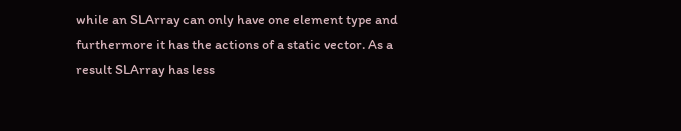while an SLArray can only have one element type and furthermore it has the actions of a static vector. As a result SLArray has less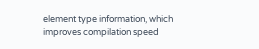element type information, which improves compilation speed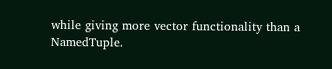while giving more vector functionality than a NamedTuple.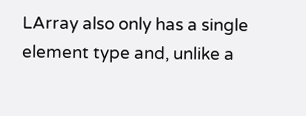LArray also only has a single element type and, unlike a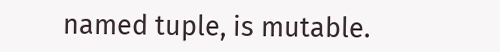named tuple, is mutable.